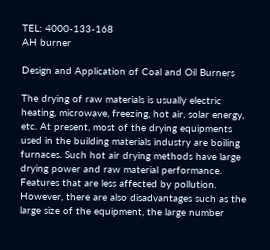TEL: 4000-133-168
AH burner

Design and Application of Coal and Oil Burners

The drying of raw materials is usually electric heating, microwave, freezing, hot air, solar energy, etc. At present, most of the drying equipments used in the building materials industry are boiling furnaces. Such hot air drying methods have large drying power and raw material performance. Features that are less affected by pollution. However, there are also disadvantages such as the large size of the equipment, the large number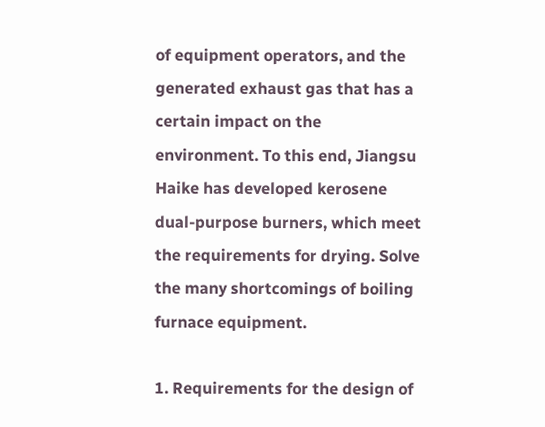of equipment operators, and the generated exhaust gas that has a certain impact on the environment. To this end, Jiangsu Haike has developed kerosene dual-purpose burners, which meet the requirements for drying. Solve the many shortcomings of boiling furnace equipment.

1. Requirements for the design of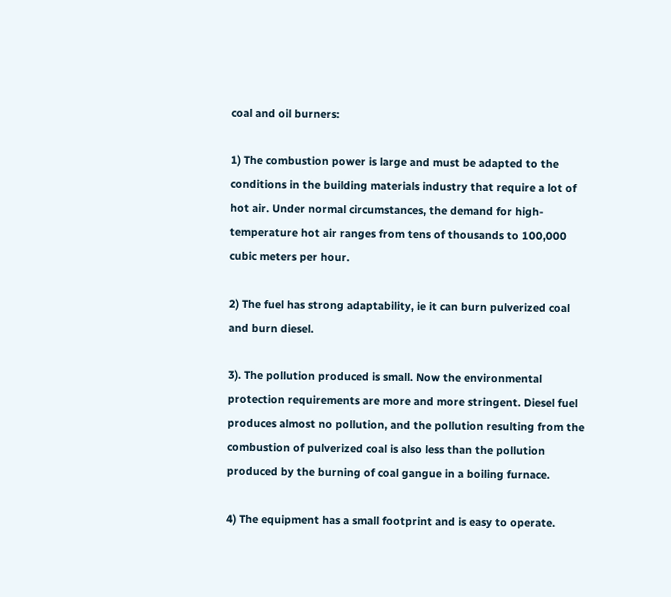coal and oil burners:

1) The combustion power is large and must be adapted to the conditions in the building materials industry that require a lot of hot air. Under normal circumstances, the demand for high-temperature hot air ranges from tens of thousands to 100,000 cubic meters per hour.

2) The fuel has strong adaptability, ie it can burn pulverized coal and burn diesel.

3). The pollution produced is small. Now the environmental protection requirements are more and more stringent. Diesel fuel produces almost no pollution, and the pollution resulting from the combustion of pulverized coal is also less than the pollution produced by the burning of coal gangue in a boiling furnace.

4) The equipment has a small footprint and is easy to operate.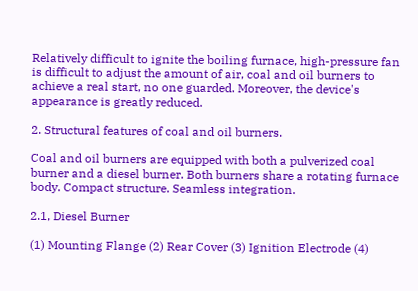Relatively difficult to ignite the boiling furnace, high-pressure fan is difficult to adjust the amount of air, coal and oil burners to achieve a real start, no one guarded. Moreover, the device's appearance is greatly reduced.

2. Structural features of coal and oil burners.

Coal and oil burners are equipped with both a pulverized coal burner and a diesel burner. Both burners share a rotating furnace body. Compact structure. Seamless integration.

2.1, Diesel Burner

(1) Mounting Flange (2) Rear Cover (3) Ignition Electrode (4)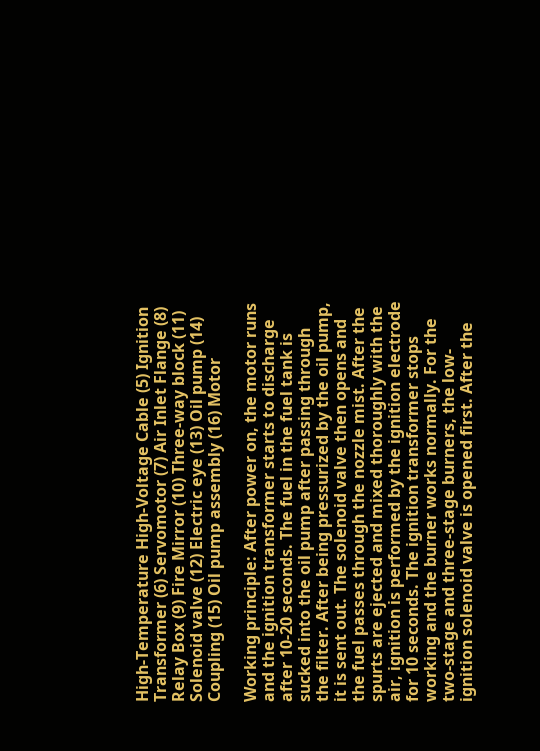High-Temperature High-Voltage Cable (5) Ignition Transformer (6) Servomotor (7) Air Inlet Flange (8) Relay Box (9) Fire Mirror (10) Three-way block (11) Solenoid valve (12) Electric eye (13) Oil pump (14) Coupling (15) Oil pump assembly (16) Motor

Working principle: After power on, the motor runs and the ignition transformer starts to discharge after 10-20 seconds. The fuel in the fuel tank is sucked into the oil pump after passing through the filter. After being pressurized by the oil pump, it is sent out. The solenoid valve then opens and the fuel passes through the nozzle mist. After the spurts are ejected and mixed thoroughly with the air, ignition is performed by the ignition electrode for 10 seconds. The ignition transformer stops working and the burner works normally. For the two-stage and three-stage burners, the low-ignition solenoid valve is opened first. After the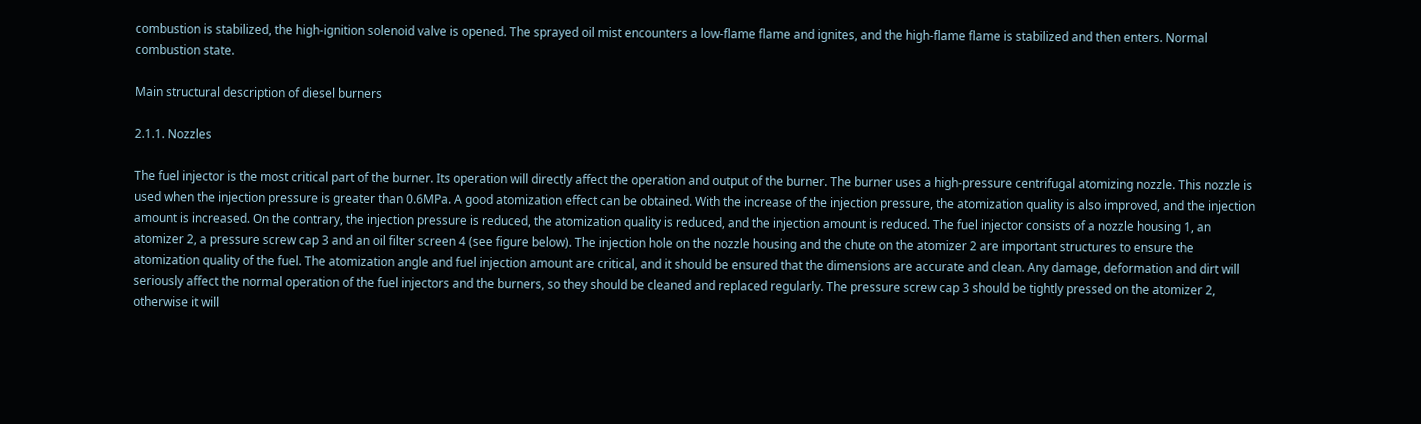combustion is stabilized, the high-ignition solenoid valve is opened. The sprayed oil mist encounters a low-flame flame and ignites, and the high-flame flame is stabilized and then enters. Normal combustion state.

Main structural description of diesel burners

2.1.1. Nozzles

The fuel injector is the most critical part of the burner. Its operation will directly affect the operation and output of the burner. The burner uses a high-pressure centrifugal atomizing nozzle. This nozzle is used when the injection pressure is greater than 0.6MPa. A good atomization effect can be obtained. With the increase of the injection pressure, the atomization quality is also improved, and the injection amount is increased. On the contrary, the injection pressure is reduced, the atomization quality is reduced, and the injection amount is reduced. The fuel injector consists of a nozzle housing 1, an atomizer 2, a pressure screw cap 3 and an oil filter screen 4 (see figure below). The injection hole on the nozzle housing and the chute on the atomizer 2 are important structures to ensure the atomization quality of the fuel. The atomization angle and fuel injection amount are critical, and it should be ensured that the dimensions are accurate and clean. Any damage, deformation and dirt will seriously affect the normal operation of the fuel injectors and the burners, so they should be cleaned and replaced regularly. The pressure screw cap 3 should be tightly pressed on the atomizer 2, otherwise it will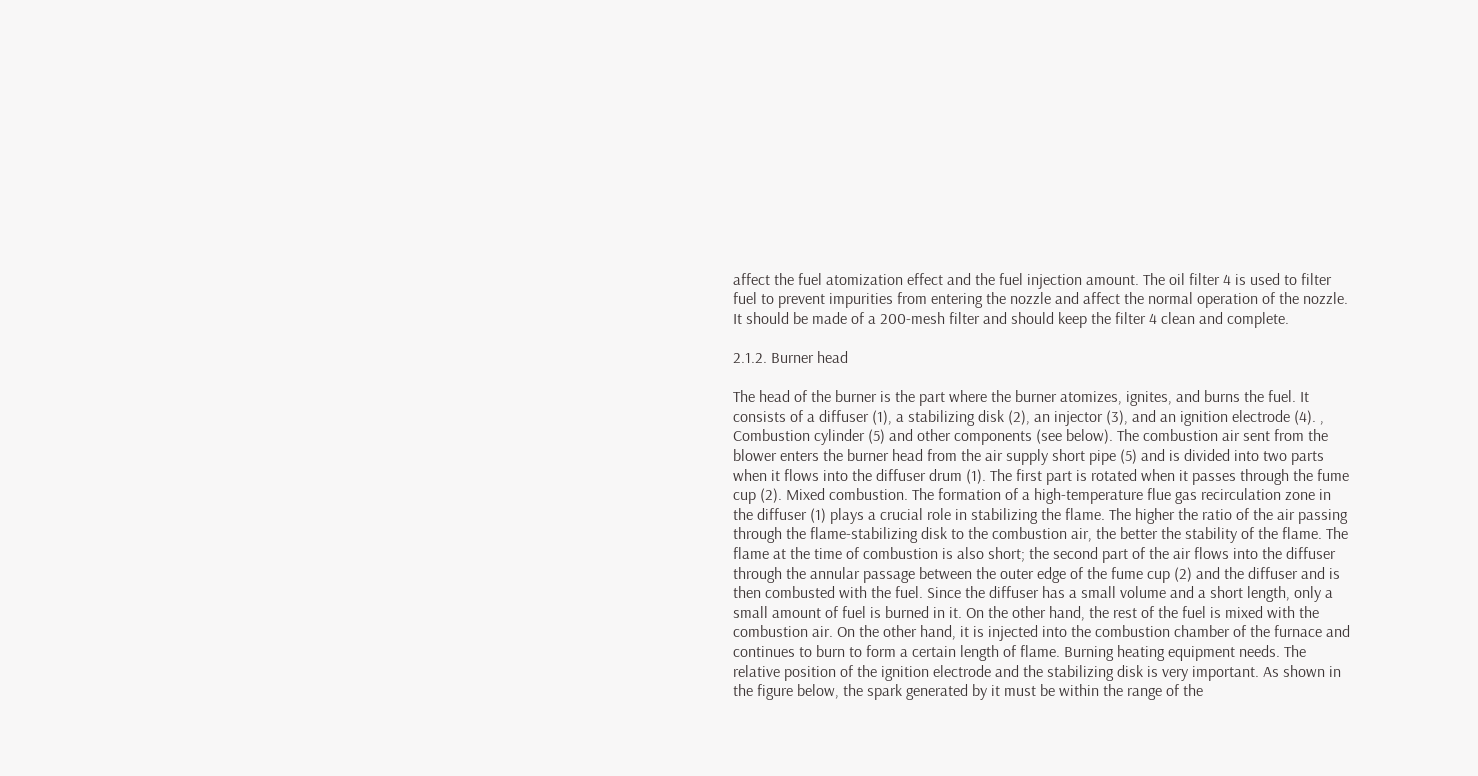affect the fuel atomization effect and the fuel injection amount. The oil filter 4 is used to filter fuel to prevent impurities from entering the nozzle and affect the normal operation of the nozzle. It should be made of a 200-mesh filter and should keep the filter 4 clean and complete.

2.1.2. Burner head

The head of the burner is the part where the burner atomizes, ignites, and burns the fuel. It consists of a diffuser (1), a stabilizing disk (2), an injector (3), and an ignition electrode (4). , Combustion cylinder (5) and other components (see below). The combustion air sent from the blower enters the burner head from the air supply short pipe (5) and is divided into two parts when it flows into the diffuser drum (1). The first part is rotated when it passes through the fume cup (2). Mixed combustion. The formation of a high-temperature flue gas recirculation zone in the diffuser (1) plays a crucial role in stabilizing the flame. The higher the ratio of the air passing through the flame-stabilizing disk to the combustion air, the better the stability of the flame. The flame at the time of combustion is also short; the second part of the air flows into the diffuser through the annular passage between the outer edge of the fume cup (2) and the diffuser and is then combusted with the fuel. Since the diffuser has a small volume and a short length, only a small amount of fuel is burned in it. On the other hand, the rest of the fuel is mixed with the combustion air. On the other hand, it is injected into the combustion chamber of the furnace and continues to burn to form a certain length of flame. Burning heating equipment needs. The relative position of the ignition electrode and the stabilizing disk is very important. As shown in the figure below, the spark generated by it must be within the range of the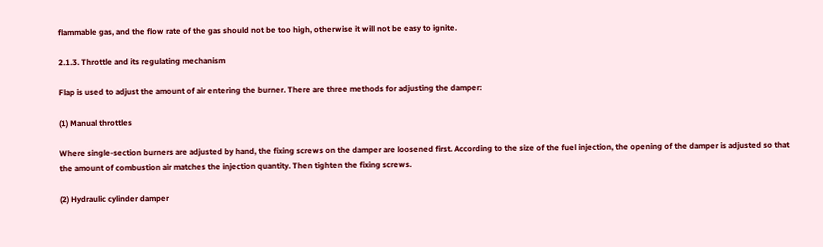flammable gas, and the flow rate of the gas should not be too high, otherwise it will not be easy to ignite.

2.1.3. Throttle and its regulating mechanism

Flap is used to adjust the amount of air entering the burner. There are three methods for adjusting the damper:

(1) Manual throttles

Where single-section burners are adjusted by hand, the fixing screws on the damper are loosened first. According to the size of the fuel injection, the opening of the damper is adjusted so that the amount of combustion air matches the injection quantity. Then tighten the fixing screws.

(2) Hydraulic cylinder damper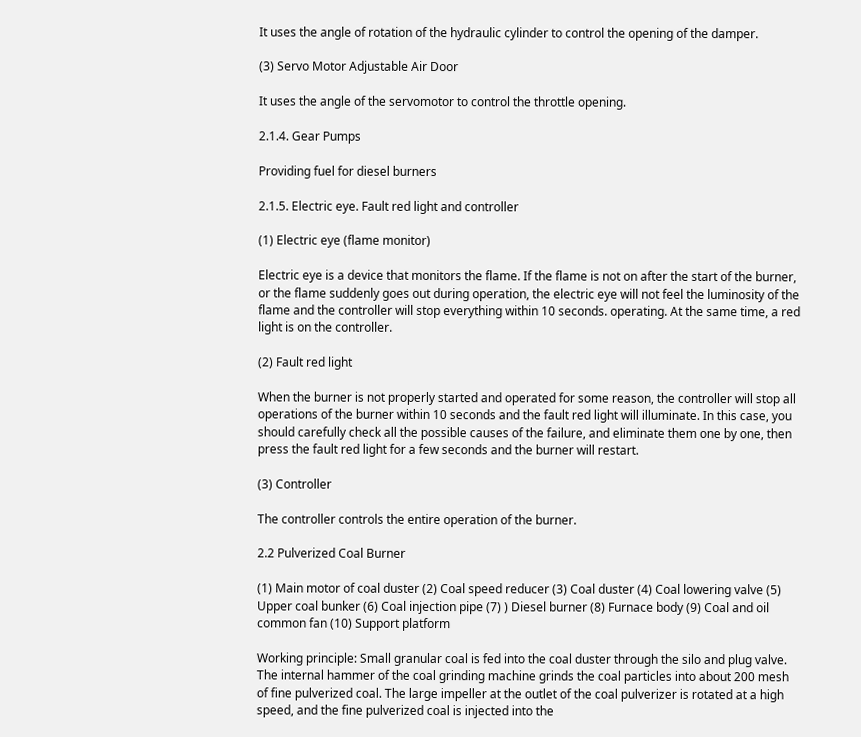It uses the angle of rotation of the hydraulic cylinder to control the opening of the damper.

(3) Servo Motor Adjustable Air Door

It uses the angle of the servomotor to control the throttle opening.

2.1.4. Gear Pumps

Providing fuel for diesel burners

2.1.5. Electric eye. Fault red light and controller

(1) Electric eye (flame monitor)

Electric eye is a device that monitors the flame. If the flame is not on after the start of the burner, or the flame suddenly goes out during operation, the electric eye will not feel the luminosity of the flame and the controller will stop everything within 10 seconds. operating. At the same time, a red light is on the controller.

(2) Fault red light

When the burner is not properly started and operated for some reason, the controller will stop all operations of the burner within 10 seconds and the fault red light will illuminate. In this case, you should carefully check all the possible causes of the failure, and eliminate them one by one, then press the fault red light for a few seconds and the burner will restart.

(3) Controller

The controller controls the entire operation of the burner.

2.2 Pulverized Coal Burner

(1) Main motor of coal duster (2) Coal speed reducer (3) Coal duster (4) Coal lowering valve (5) Upper coal bunker (6) Coal injection pipe (7) ) Diesel burner (8) Furnace body (9) Coal and oil common fan (10) Support platform

Working principle: Small granular coal is fed into the coal duster through the silo and plug valve. The internal hammer of the coal grinding machine grinds the coal particles into about 200 mesh of fine pulverized coal. The large impeller at the outlet of the coal pulverizer is rotated at a high speed, and the fine pulverized coal is injected into the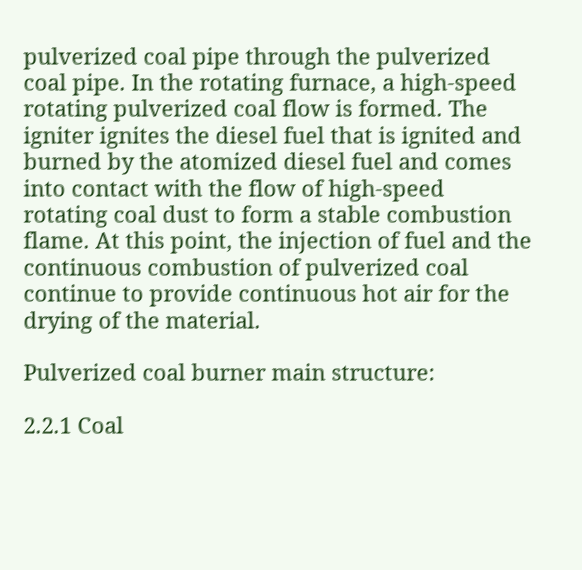pulverized coal pipe through the pulverized coal pipe. In the rotating furnace, a high-speed rotating pulverized coal flow is formed. The igniter ignites the diesel fuel that is ignited and burned by the atomized diesel fuel and comes into contact with the flow of high-speed rotating coal dust to form a stable combustion flame. At this point, the injection of fuel and the continuous combustion of pulverized coal continue to provide continuous hot air for the drying of the material.

Pulverized coal burner main structure:

2.2.1 Coal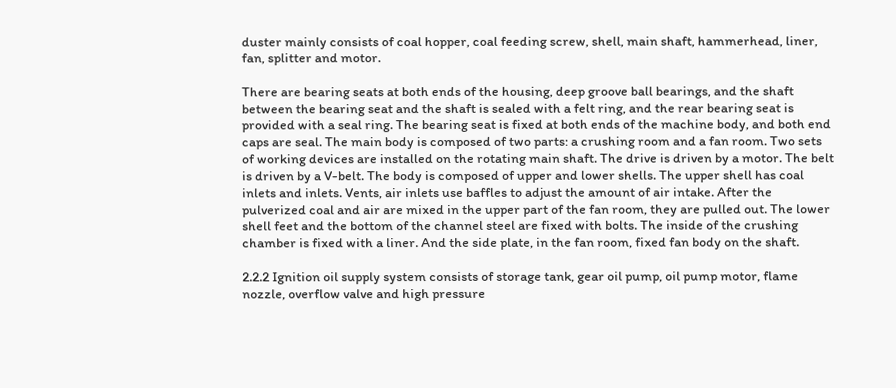duster mainly consists of coal hopper, coal feeding screw, shell, main shaft, hammerhead, liner, fan, splitter and motor.

There are bearing seats at both ends of the housing, deep groove ball bearings, and the shaft between the bearing seat and the shaft is sealed with a felt ring, and the rear bearing seat is provided with a seal ring. The bearing seat is fixed at both ends of the machine body, and both end caps are seal. The main body is composed of two parts: a crushing room and a fan room. Two sets of working devices are installed on the rotating main shaft. The drive is driven by a motor. The belt is driven by a V-belt. The body is composed of upper and lower shells. The upper shell has coal inlets and inlets. Vents, air inlets use baffles to adjust the amount of air intake. After the pulverized coal and air are mixed in the upper part of the fan room, they are pulled out. The lower shell feet and the bottom of the channel steel are fixed with bolts. The inside of the crushing chamber is fixed with a liner. And the side plate, in the fan room, fixed fan body on the shaft.

2.2.2 Ignition oil supply system consists of storage tank, gear oil pump, oil pump motor, flame nozzle, overflow valve and high pressure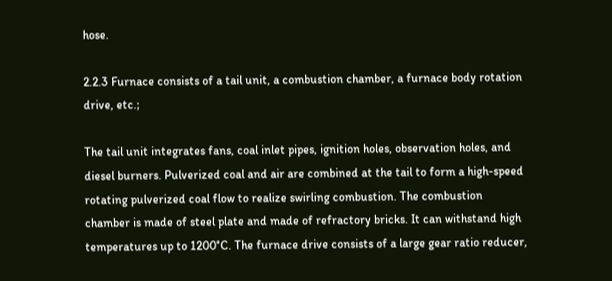hose.

2.2.3 Furnace consists of a tail unit, a combustion chamber, a furnace body rotation drive, etc.;

The tail unit integrates fans, coal inlet pipes, ignition holes, observation holes, and diesel burners. Pulverized coal and air are combined at the tail to form a high-speed rotating pulverized coal flow to realize swirling combustion. The combustion chamber is made of steel plate and made of refractory bricks. It can withstand high temperatures up to 1200°C. The furnace drive consists of a large gear ratio reducer,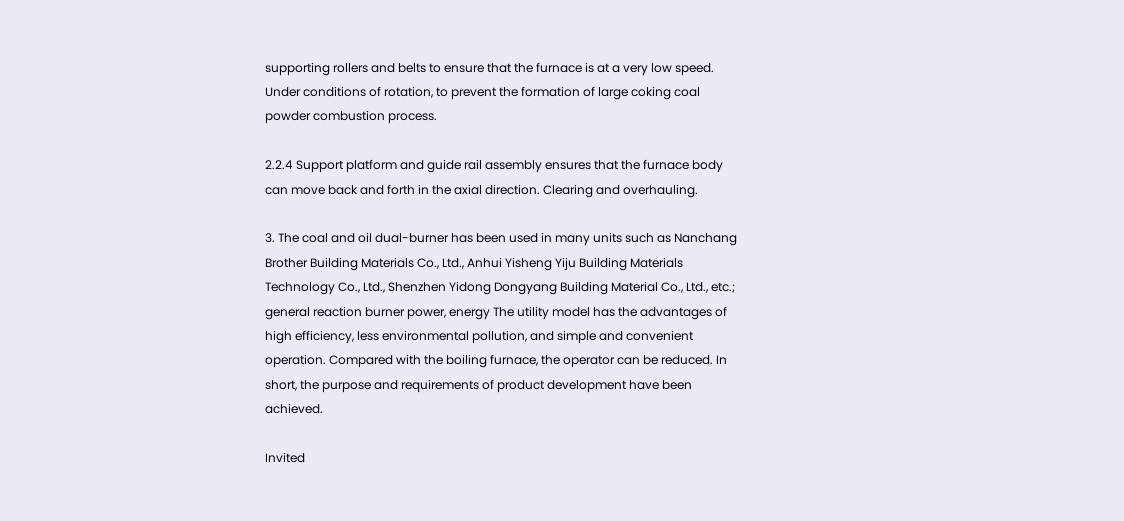supporting rollers and belts to ensure that the furnace is at a very low speed. Under conditions of rotation, to prevent the formation of large coking coal powder combustion process.

2.2.4 Support platform and guide rail assembly ensures that the furnace body can move back and forth in the axial direction. Clearing and overhauling.

3. The coal and oil dual-burner has been used in many units such as Nanchang Brother Building Materials Co., Ltd., Anhui Yisheng Yiju Building Materials Technology Co., Ltd., Shenzhen Yidong Dongyang Building Material Co., Ltd., etc.; general reaction burner power, energy The utility model has the advantages of high efficiency, less environmental pollution, and simple and convenient operation. Compared with the boiling furnace, the operator can be reduced. In short, the purpose and requirements of product development have been achieved.

Invited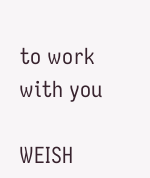to work with you

WEISH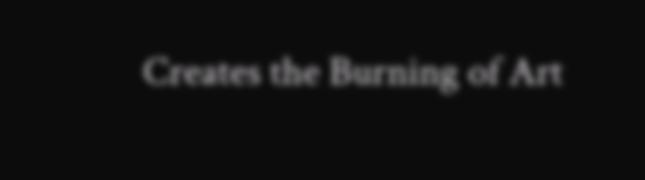Creates the Burning of Art